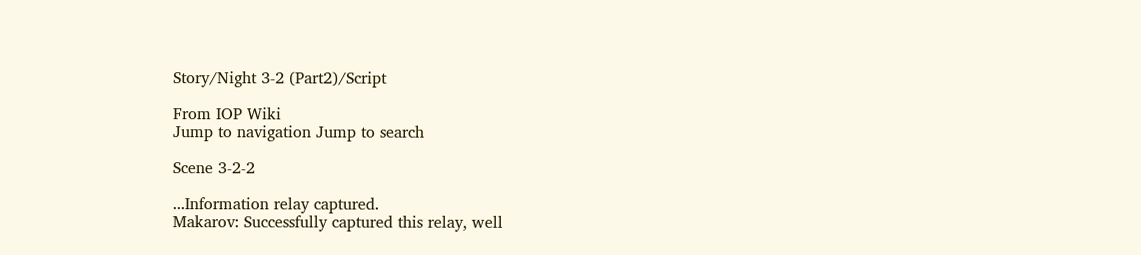Story/Night 3-2 (Part2)/Script

From IOP Wiki
Jump to navigation Jump to search

Scene 3-2-2

...Information relay captured.
Makarov: Successfully captured this relay, well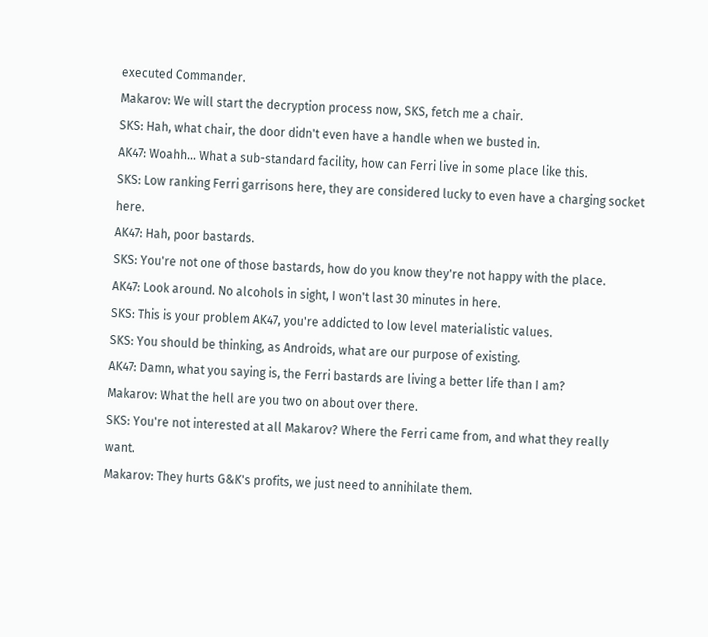executed Commander.
Makarov: We will start the decryption process now, SKS, fetch me a chair.
SKS: Hah, what chair, the door didn't even have a handle when we busted in.
AK47: Woahh... What a sub-standard facility, how can Ferri live in some place like this.
SKS: Low ranking Ferri garrisons here, they are considered lucky to even have a charging socket here.
AK47: Hah, poor bastards.
SKS: You're not one of those bastards, how do you know they're not happy with the place.
AK47: Look around. No alcohols in sight, I won't last 30 minutes in here.
SKS: This is your problem AK47, you're addicted to low level materialistic values.
SKS: You should be thinking, as Androids, what are our purpose of existing.
AK47: Damn, what you saying is, the Ferri bastards are living a better life than I am?
Makarov: What the hell are you two on about over there.
SKS: You're not interested at all Makarov? Where the Ferri came from, and what they really want.
Makarov: They hurts G&K's profits, we just need to annihilate them.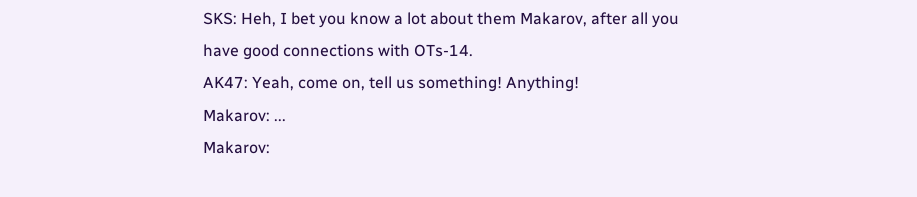SKS: Heh, I bet you know a lot about them Makarov, after all you have good connections with OTs-14.
AK47: Yeah, come on, tell us something! Anything!
Makarov: ...
Makarov: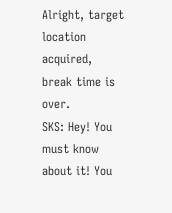Alright, target location acquired, break time is over.
SKS: Hey! You must know about it! You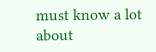must know a lot about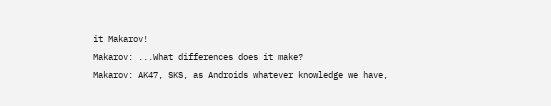it Makarov!
Makarov: ...What differences does it make?
Makarov: AK47, SKS, as Androids whatever knowledge we have,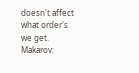doesn't affect what order's we get.
Makarov: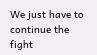We just have to continue the fight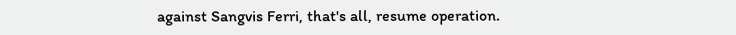against Sangvis Ferri, that's all, resume operation.